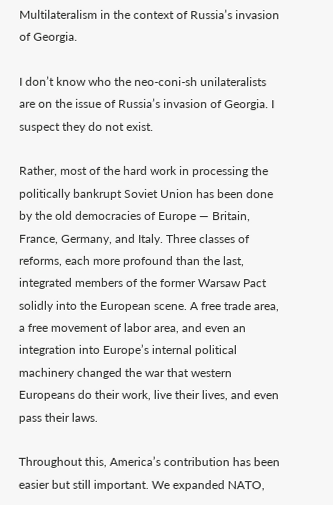Multilateralism in the context of Russia’s invasion of Georgia.

I don’t know who the neo-coni-sh unilateralists are on the issue of Russia’s invasion of Georgia. I suspect they do not exist.

Rather, most of the hard work in processing the politically bankrupt Soviet Union has been done by the old democracies of Europe — Britain, France, Germany, and Italy. Three classes of reforms, each more profound than the last, integrated members of the former Warsaw Pact solidly into the European scene. A free trade area, a free movement of labor area, and even an integration into Europe’s internal political machinery changed the war that western Europeans do their work, live their lives, and even pass their laws.

Throughout this, America’s contribution has been easier but still important. We expanded NATO,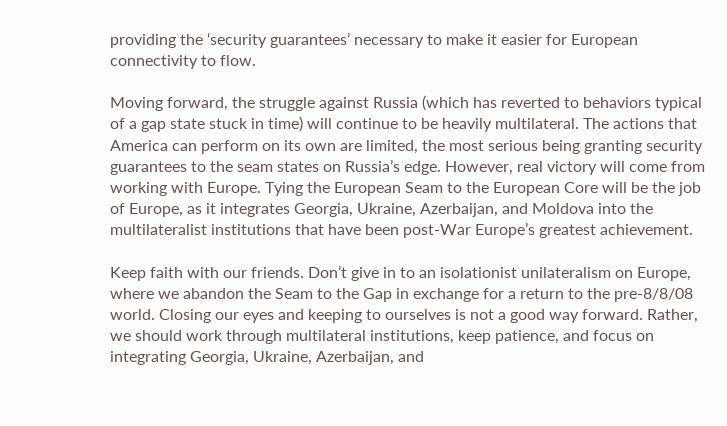providing the ‘security guarantees’ necessary to make it easier for European connectivity to flow.

Moving forward, the struggle against Russia (which has reverted to behaviors typical of a gap state stuck in time) will continue to be heavily multilateral. The actions that America can perform on its own are limited, the most serious being granting security guarantees to the seam states on Russia’s edge. However, real victory will come from working with Europe. Tying the European Seam to the European Core will be the job of Europe, as it integrates Georgia, Ukraine, Azerbaijan, and Moldova into the multilateralist institutions that have been post-War Europe’s greatest achievement.

Keep faith with our friends. Don’t give in to an isolationist unilateralism on Europe, where we abandon the Seam to the Gap in exchange for a return to the pre-8/8/08 world. Closing our eyes and keeping to ourselves is not a good way forward. Rather, we should work through multilateral institutions, keep patience, and focus on integrating Georgia, Ukraine, Azerbaijan, and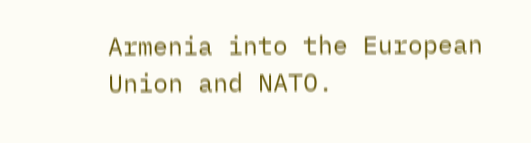Armenia into the European Union and NATO.